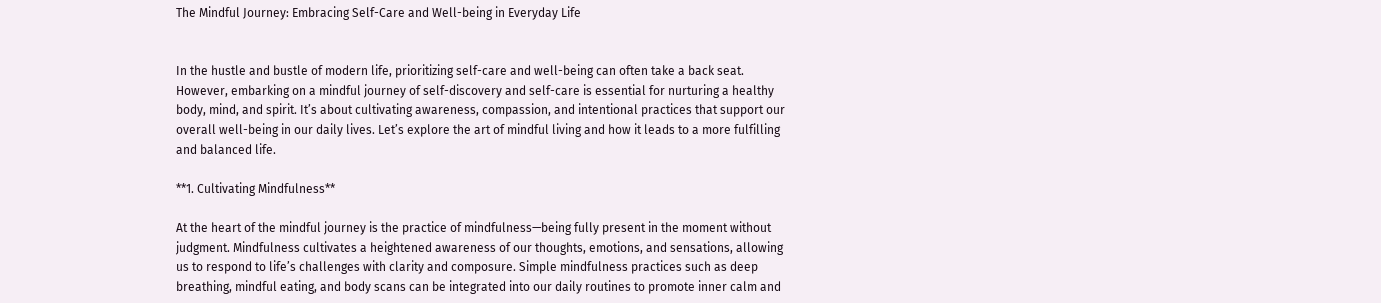The Mindful Journey: Embracing Self-Care and Well-being in Everyday Life


In the hustle and bustle of modern life, prioritizing self-care and well-being can often take a back seat. However, embarking on a mindful journey of self-discovery and self-care is essential for nurturing a healthy body, mind, and spirit. It’s about cultivating awareness, compassion, and intentional practices that support our overall well-being in our daily lives. Let’s explore the art of mindful living and how it leads to a more fulfilling and balanced life.

**1. Cultivating Mindfulness**

At the heart of the mindful journey is the practice of mindfulness—being fully present in the moment without judgment. Mindfulness cultivates a heightened awareness of our thoughts, emotions, and sensations, allowing us to respond to life’s challenges with clarity and composure. Simple mindfulness practices such as deep breathing, mindful eating, and body scans can be integrated into our daily routines to promote inner calm and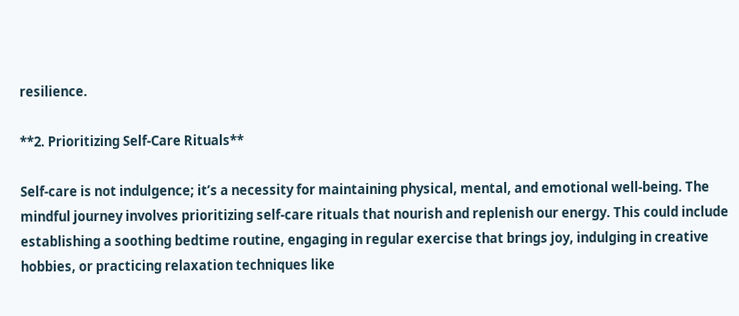resilience.

**2. Prioritizing Self-Care Rituals**

Self-care is not indulgence; it’s a necessity for maintaining physical, mental, and emotional well-being. The mindful journey involves prioritizing self-care rituals that nourish and replenish our energy. This could include establishing a soothing bedtime routine, engaging in regular exercise that brings joy, indulging in creative hobbies, or practicing relaxation techniques like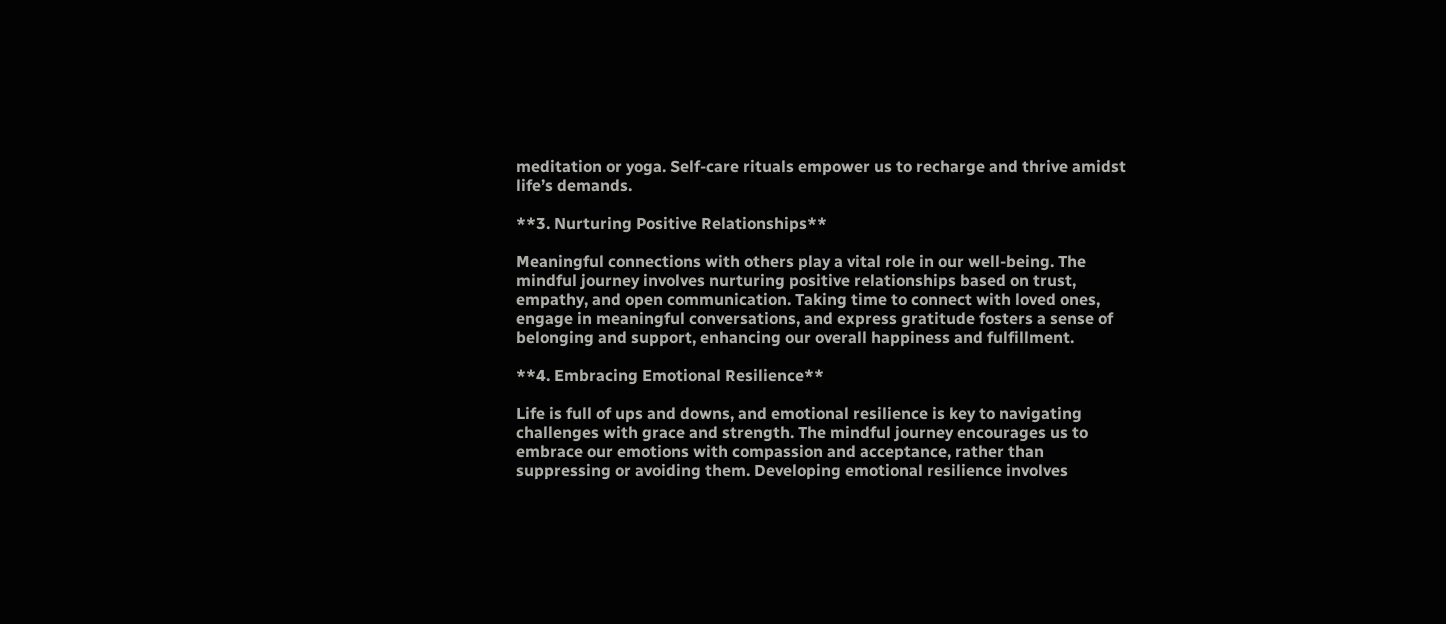meditation or yoga. Self-care rituals empower us to recharge and thrive amidst life’s demands.

**3. Nurturing Positive Relationships**

Meaningful connections with others play a vital role in our well-being. The mindful journey involves nurturing positive relationships based on trust, empathy, and open communication. Taking time to connect with loved ones, engage in meaningful conversations, and express gratitude fosters a sense of belonging and support, enhancing our overall happiness and fulfillment.

**4. Embracing Emotional Resilience**

Life is full of ups and downs, and emotional resilience is key to navigating challenges with grace and strength. The mindful journey encourages us to embrace our emotions with compassion and acceptance, rather than suppressing or avoiding them. Developing emotional resilience involves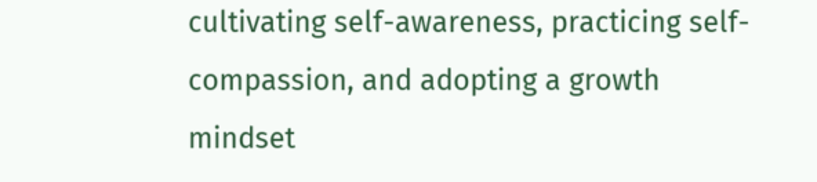cultivating self-awareness, practicing self-compassion, and adopting a growth mindset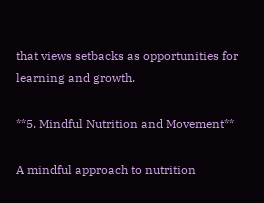that views setbacks as opportunities for learning and growth.

**5. Mindful Nutrition and Movement**

A mindful approach to nutrition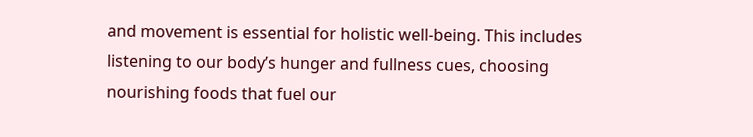and movement is essential for holistic well-being. This includes listening to our body’s hunger and fullness cues, choosing nourishing foods that fuel our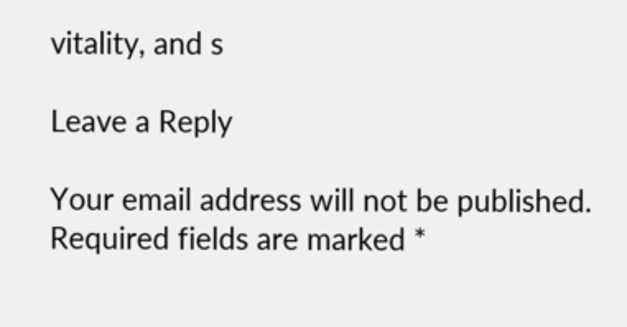vitality, and s

Leave a Reply

Your email address will not be published. Required fields are marked *